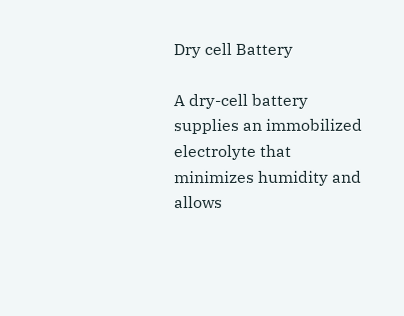Dry cell Battery

A dry-cell battery supplies an immobilized electrolyte that minimizes humidity and allows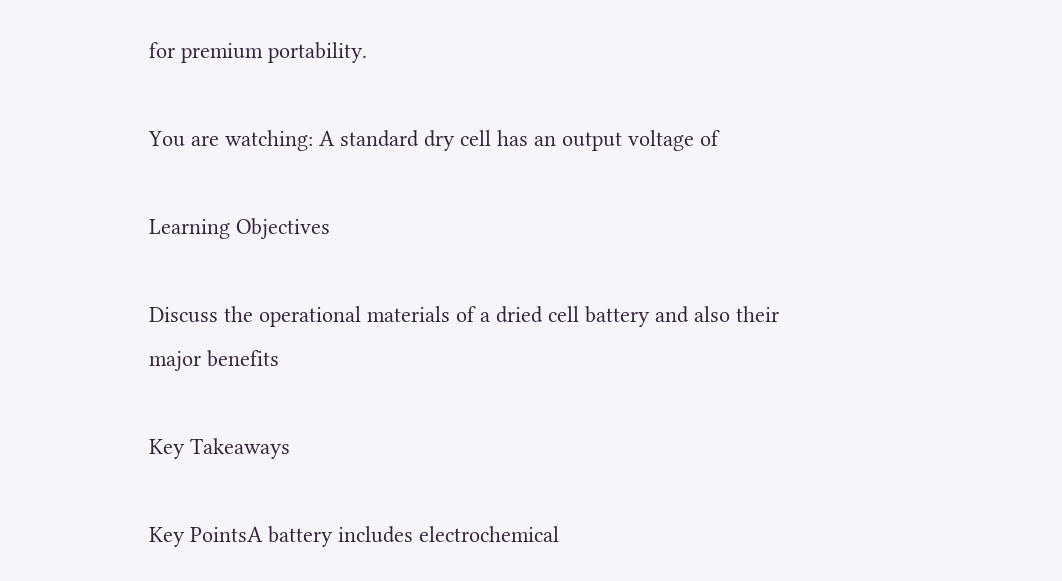for premium portability.

You are watching: A standard dry cell has an output voltage of

Learning Objectives

Discuss the operational materials of a dried cell battery and also their major benefits

Key Takeaways

Key PointsA battery includes electrochemical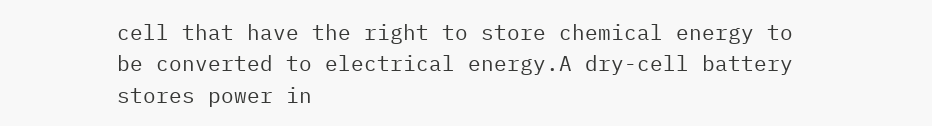cell that have the right to store chemical energy to be converted to electrical energy.A dry-cell battery stores power in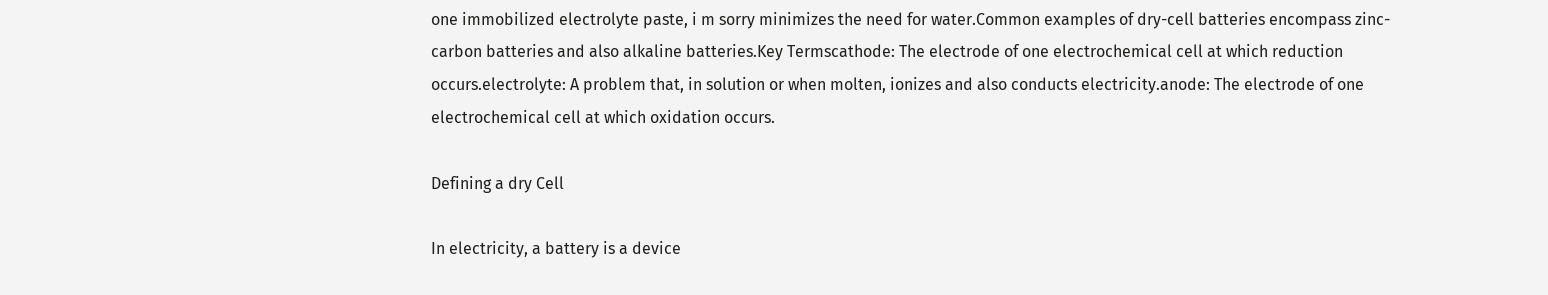one immobilized electrolyte paste, i m sorry minimizes the need for water.Common examples of dry-cell batteries encompass zinc-carbon batteries and also alkaline batteries.Key Termscathode: The electrode of one electrochemical cell at which reduction occurs.electrolyte: A problem that, in solution or when molten, ionizes and also conducts electricity.anode: The electrode of one electrochemical cell at which oxidation occurs.

Defining a dry Cell

In electricity, a battery is a device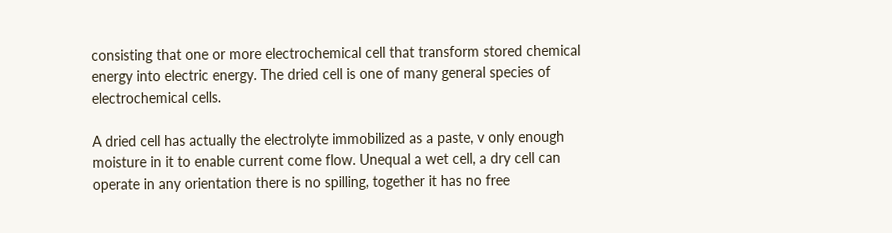consisting that one or more electrochemical cell that transform stored chemical energy into electric energy. The dried cell is one of many general species of electrochemical cells.

A dried cell has actually the electrolyte immobilized as a paste, v only enough moisture in it to enable current come flow. Unequal a wet cell, a dry cell can operate in any orientation there is no spilling, together it has no free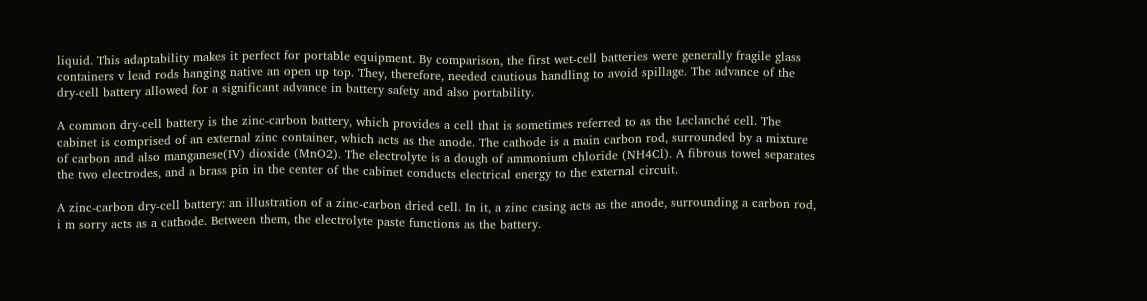liquid. This adaptability makes it perfect for portable equipment. By comparison, the first wet-cell batteries were generally fragile glass containers v lead rods hanging native an open up top. They, therefore, needed cautious handling to avoid spillage. The advance of the dry-cell battery allowed for a significant advance in battery safety and also portability.

A common dry-cell battery is the zinc-carbon battery, which provides a cell that is sometimes referred to as the Leclanché cell. The cabinet is comprised of an external zinc container, which acts as the anode. The cathode is a main carbon rod, surrounded by a mixture of carbon and also manganese(IV) dioxide (MnO2). The electrolyte is a dough of ammonium chloride (NH4Cl). A fibrous towel separates the two electrodes, and a brass pin in the center of the cabinet conducts electrical energy to the external circuit.

A zinc-carbon dry-cell battery: an illustration of a zinc-carbon dried cell. In it, a zinc casing acts as the anode, surrounding a carbon rod, i m sorry acts as a cathode. Between them, the electrolyte paste functions as the battery.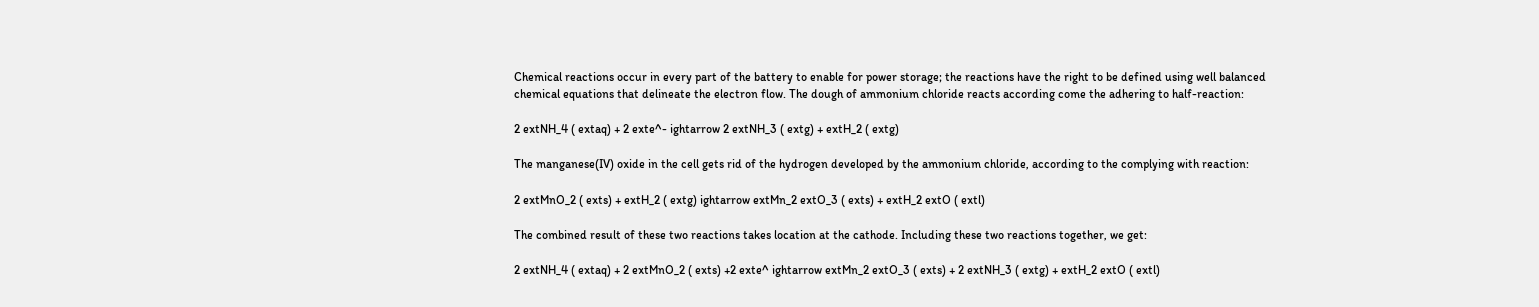Chemical reactions occur in every part of the battery to enable for power storage; the reactions have the right to be defined using well balanced chemical equations that delineate the electron flow. The dough of ammonium chloride reacts according come the adhering to half-reaction:

2 extNH_4 ( extaq) + 2 exte^- ightarrow 2 extNH_3 ( extg) + extH_2 ( extg)

The manganese(IV) oxide in the cell gets rid of the hydrogen developed by the ammonium chloride, according to the complying with reaction:

2 extMnO_2 ( exts) + extH_2 ( extg) ightarrow extMn_2 extO_3 ( exts) + extH_2 extO ( extl)

The combined result of these two reactions takes location at the cathode. Including these two reactions together, we get:

2 extNH_4 ( extaq) + 2 extMnO_2 ( exts) +2 exte^ ightarrow extMn_2 extO_3 ( exts) + 2 extNH_3 ( extg) + extH_2 extO ( extl)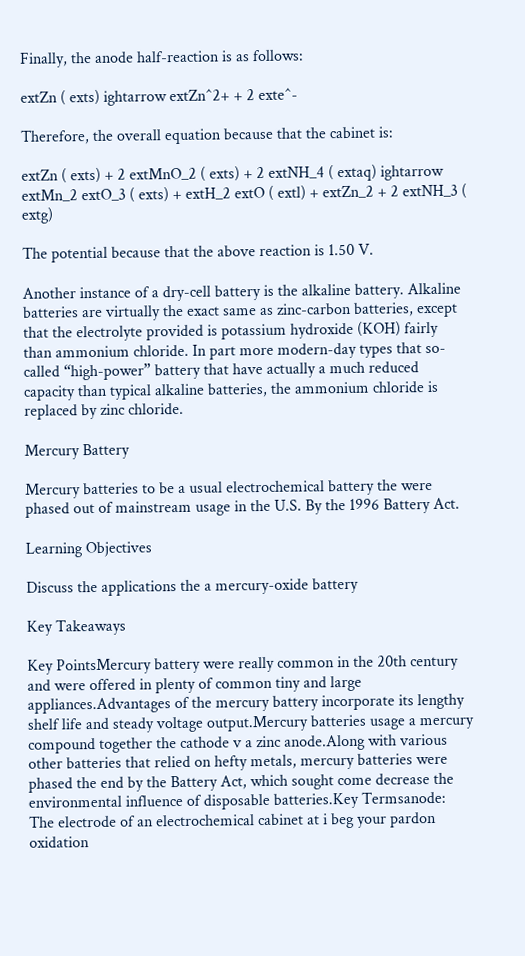Finally, the anode half-reaction is as follows:

extZn ( exts) ightarrow extZn^2+ + 2 exte^-

Therefore, the overall equation because that the cabinet is:

extZn ( exts) + 2 extMnO_2 ( exts) + 2 extNH_4 ( extaq) ightarrow extMn_2 extO_3 ( exts) + extH_2 extO ( extl) + extZn_2 + 2 extNH_3 ( extg)

The potential because that the above reaction is 1.50 V.

Another instance of a dry-cell battery is the alkaline battery. Alkaline batteries are virtually the exact same as zinc-carbon batteries, except that the electrolyte provided is potassium hydroxide (KOH) fairly than ammonium chloride. In part more modern-day types that so-called “high-power” battery that have actually a much reduced capacity than typical alkaline batteries, the ammonium chloride is replaced by zinc chloride.

Mercury Battery

Mercury batteries to be a usual electrochemical battery the were phased out of mainstream usage in the U.S. By the 1996 Battery Act.

Learning Objectives

Discuss the applications the a mercury-oxide battery

Key Takeaways

Key PointsMercury battery were really common in the 20th century and were offered in plenty of common tiny and large appliances.Advantages of the mercury battery incorporate its lengthy shelf life and steady voltage output.Mercury batteries usage a mercury compound together the cathode v a zinc anode.Along with various other batteries that relied on hefty metals, mercury batteries were phased the end by the Battery Act, which sought come decrease the environmental influence of disposable batteries.Key Termsanode: The electrode of an electrochemical cabinet at i beg your pardon oxidation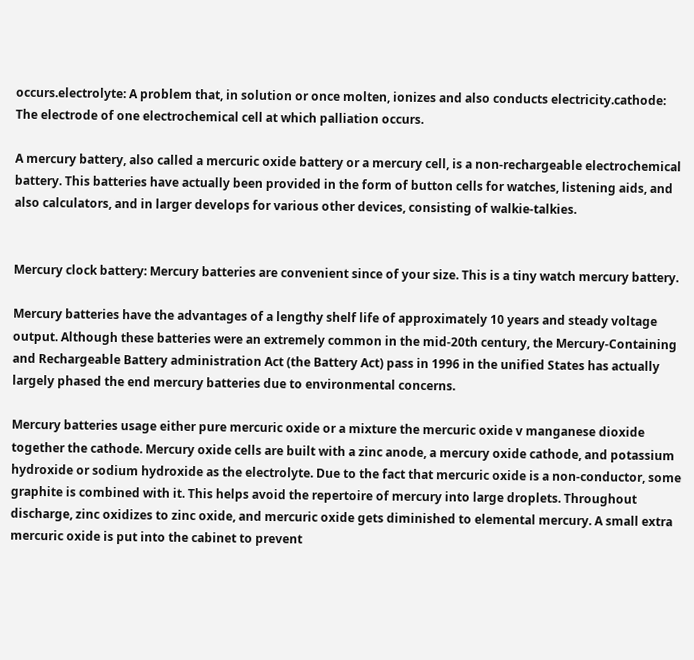occurs.electrolyte: A problem that, in solution or once molten, ionizes and also conducts electricity.cathode: The electrode of one electrochemical cell at which palliation occurs.

A mercury battery, also called a mercuric oxide battery or a mercury cell, is a non-rechargeable electrochemical battery. This batteries have actually been provided in the form of button cells for watches, listening aids, and also calculators, and in larger develops for various other devices, consisting of walkie-talkies.


Mercury clock battery: Mercury batteries are convenient since of your size. This is a tiny watch mercury battery.

Mercury batteries have the advantages of a lengthy shelf life of approximately 10 years and steady voltage output. Although these batteries were an extremely common in the mid-20th century, the Mercury-Containing and Rechargeable Battery administration Act (the Battery Act) pass in 1996 in the unified States has actually largely phased the end mercury batteries due to environmental concerns.

Mercury batteries usage either pure mercuric oxide or a mixture the mercuric oxide v manganese dioxide together the cathode. Mercury oxide cells are built with a zinc anode, a mercury oxide cathode, and potassium hydroxide or sodium hydroxide as the electrolyte. Due to the fact that mercuric oxide is a non-conductor, some graphite is combined with it. This helps avoid the repertoire of mercury into large droplets. Throughout discharge, zinc oxidizes to zinc oxide, and mercuric oxide gets diminished to elemental mercury. A small extra mercuric oxide is put into the cabinet to prevent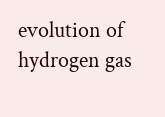evolution of hydrogen gas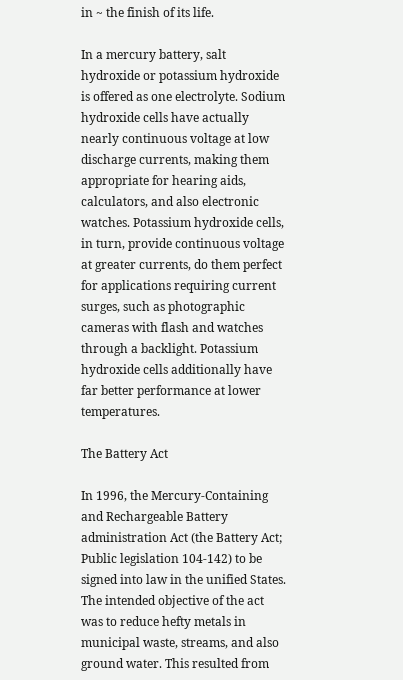in ~ the finish of its life.

In a mercury battery, salt hydroxide or potassium hydroxide is offered as one electrolyte. Sodium hydroxide cells have actually nearly continuous voltage at low discharge currents, making them appropriate for hearing aids, calculators, and also electronic watches. Potassium hydroxide cells, in turn, provide continuous voltage at greater currents, do them perfect for applications requiring current surges, such as photographic cameras with flash and watches through a backlight. Potassium hydroxide cells additionally have far better performance at lower temperatures.

The Battery Act

In 1996, the Mercury-Containing and Rechargeable Battery administration Act (the Battery Act; Public legislation 104-142) to be signed into law in the unified States. The intended objective of the act was to reduce hefty metals in municipal waste, streams, and also ground water. This resulted from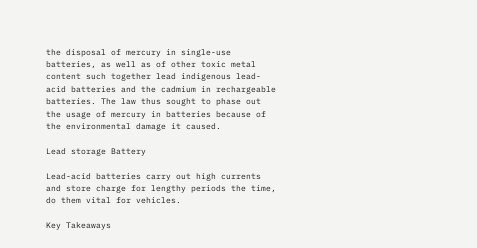the disposal of mercury in single-use batteries, as well as of other toxic metal content such together lead indigenous lead-acid batteries and the cadmium in rechargeable batteries. The law thus sought to phase out the usage of mercury in batteries because of the environmental damage it caused.

Lead storage Battery

Lead-acid batteries carry out high currents and store charge for lengthy periods the time, do them vital for vehicles.

Key Takeaways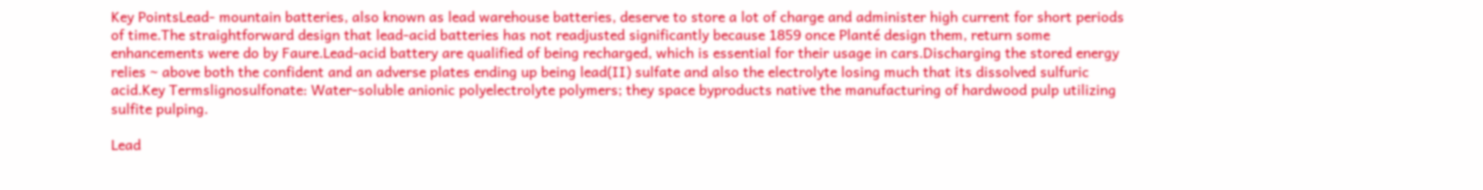Key PointsLead- mountain batteries, also known as lead warehouse batteries, deserve to store a lot of charge and administer high current for short periods of time.The straightforward design that lead-acid batteries has not readjusted significantly because 1859 once Planté design them, return some enhancements were do by Faure.Lead-acid battery are qualified of being recharged, which is essential for their usage in cars.Discharging the stored energy relies ~ above both the confident and an adverse plates ending up being lead(II) sulfate and also the electrolyte losing much that its dissolved sulfuric acid.Key Termslignosulfonate: Water-soluble anionic polyelectrolyte polymers; they space byproducts native the manufacturing of hardwood pulp utilizing sulfite pulping.

Lead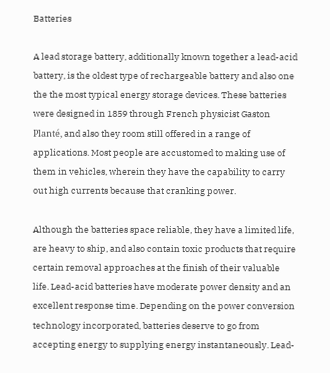Batteries

A lead storage battery, additionally known together a lead-acid battery, is the oldest type of rechargeable battery and also one the the most typical energy storage devices. These batteries were designed in 1859 through French physicist Gaston Planté, and also they room still offered in a range of applications. Most people are accustomed to making use of them in vehicles, wherein they have the capability to carry out high currents because that cranking power.

Although the batteries space reliable, they have a limited life, are heavy to ship, and also contain toxic products that require certain removal approaches at the finish of their valuable life. Lead-acid batteries have moderate power density and an excellent response time. Depending on the power conversion technology incorporated, batteries deserve to go from accepting energy to supplying energy instantaneously. Lead-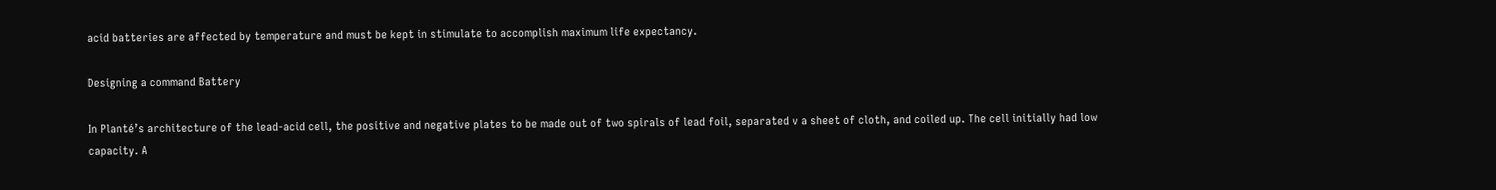acid batteries are affected by temperature and must be kept in stimulate to accomplish maximum life expectancy.

Designing a command Battery

In Planté’s architecture of the lead-acid cell, the positive and negative plates to be made out of two spirals of lead foil, separated v a sheet of cloth, and coiled up. The cell initially had low capacity. A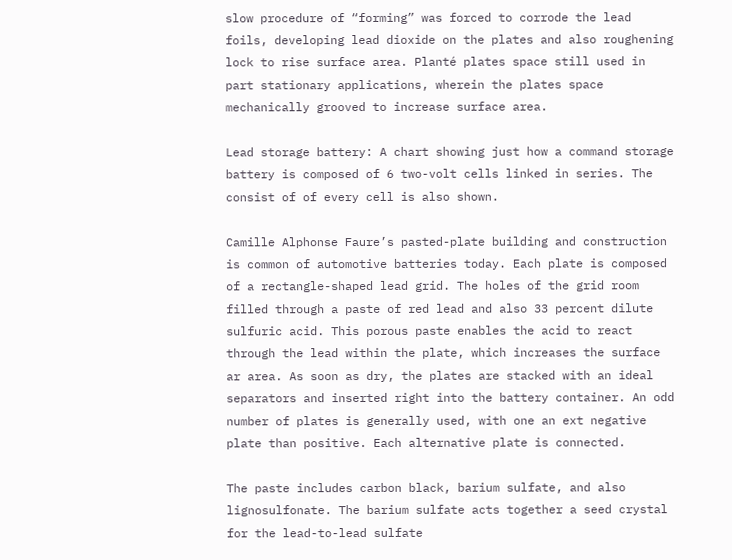slow procedure of “forming” was forced to corrode the lead foils, developing lead dioxide on the plates and also roughening lock to rise surface area. Planté plates space still used in part stationary applications, wherein the plates space mechanically grooved to increase surface area.

Lead storage battery: A chart showing just how a command storage battery is composed of 6 two-volt cells linked in series. The consist of of every cell is also shown.

Camille Alphonse Faure’s pasted-plate building and construction is common of automotive batteries today. Each plate is composed of a rectangle-shaped lead grid. The holes of the grid room filled through a paste of red lead and also 33 percent dilute sulfuric acid. This porous paste enables the acid to react through the lead within the plate, which increases the surface ar area. As soon as dry, the plates are stacked with an ideal separators and inserted right into the battery container. An odd number of plates is generally used, with one an ext negative plate than positive. Each alternative plate is connected.

The paste includes carbon black, barium sulfate, and also lignosulfonate. The barium sulfate acts together a seed crystal for the lead-to-lead sulfate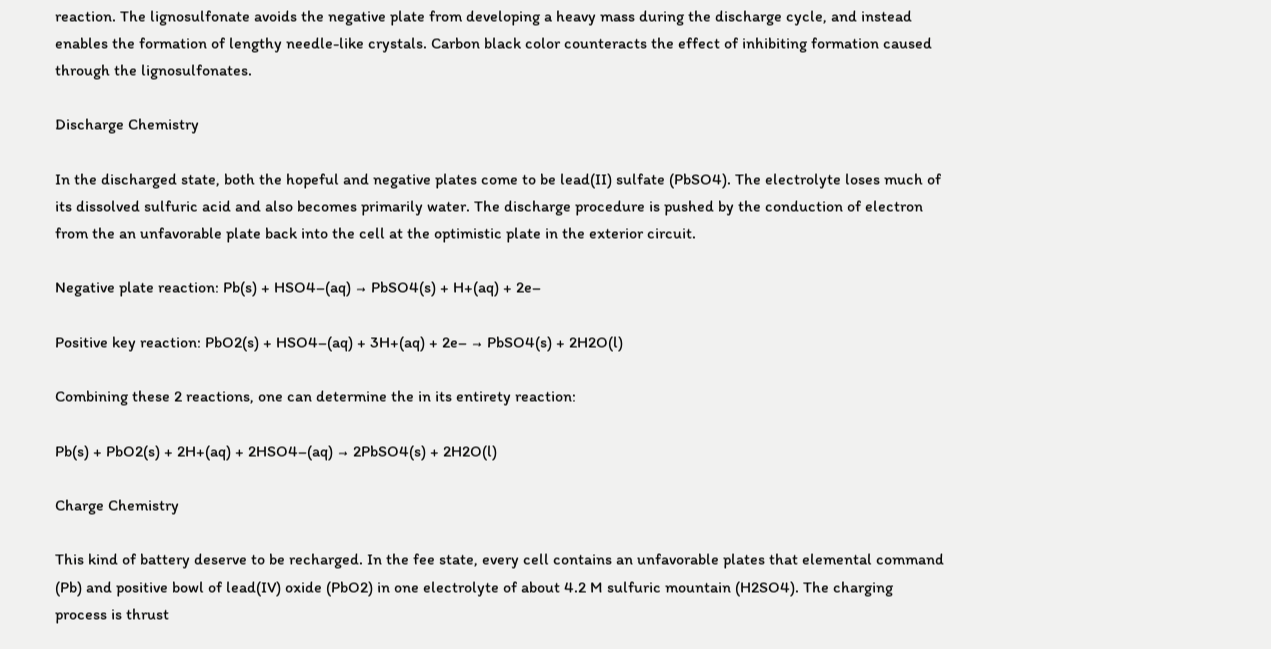reaction. The lignosulfonate avoids the negative plate from developing a heavy mass during the discharge cycle, and instead enables the formation of lengthy needle-like crystals. Carbon black color counteracts the effect of inhibiting formation caused through the lignosulfonates.

Discharge Chemistry

In the discharged state, both the hopeful and negative plates come to be lead(II) sulfate (PbSO4). The electrolyte loses much of its dissolved sulfuric acid and also becomes primarily water. The discharge procedure is pushed by the conduction of electron from the an unfavorable plate back into the cell at the optimistic plate in the exterior circuit.

Negative plate reaction: Pb(s) + HSO4–(aq) → PbSO4(s) + H+(aq) + 2e–

Positive key reaction: PbO2(s) + HSO4–(aq) + 3H+(aq) + 2e– → PbSO4(s) + 2H2O(l)

Combining these 2 reactions, one can determine the in its entirety reaction:

Pb(s) + PbO2(s) + 2H+(aq) + 2HSO4–(aq) → 2PbSO4(s) + 2H2O(l)

Charge Chemistry

This kind of battery deserve to be recharged. In the fee state, every cell contains an unfavorable plates that elemental command (Pb) and positive bowl of lead(IV) oxide (PbO2) in one electrolyte of about 4.2 M sulfuric mountain (H2SO4). The charging process is thrust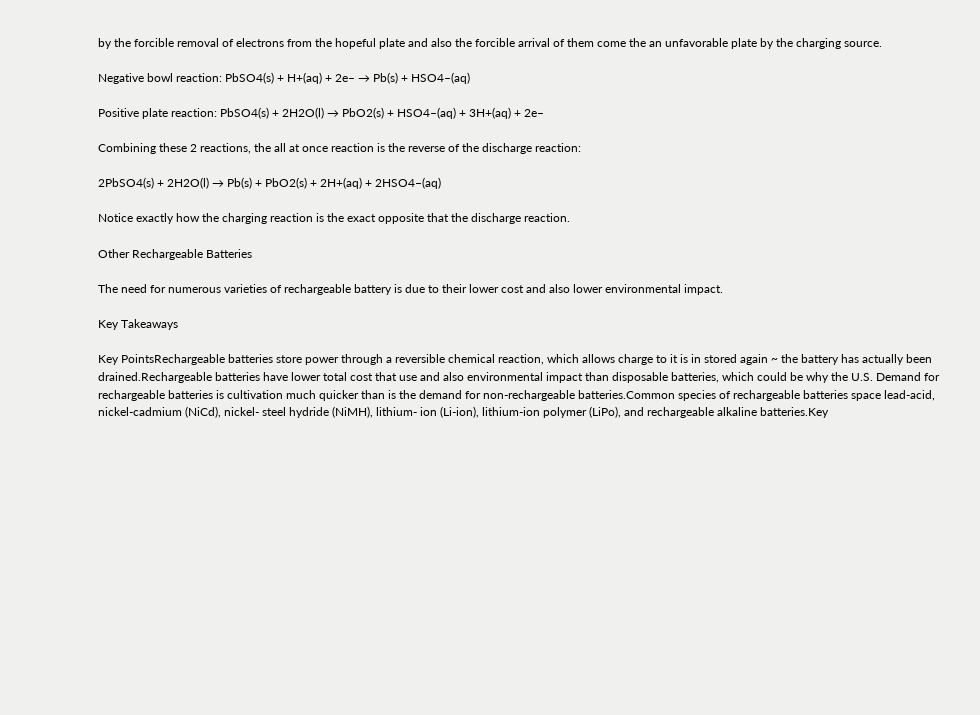by the forcible removal of electrons from the hopeful plate and also the forcible arrival of them come the an unfavorable plate by the charging source.

Negative bowl reaction: PbSO4(s) + H+(aq) + 2e– → Pb(s) + HSO4–(aq)

Positive plate reaction: PbSO4(s) + 2H2O(l) → PbO2(s) + HSO4–(aq) + 3H+(aq) + 2e–

Combining these 2 reactions, the all at once reaction is the reverse of the discharge reaction:

2PbSO4(s) + 2H2O(l) → Pb(s) + PbO2(s) + 2H+(aq) + 2HSO4–(aq)

Notice exactly how the charging reaction is the exact opposite that the discharge reaction.

Other Rechargeable Batteries

The need for numerous varieties of rechargeable battery is due to their lower cost and also lower environmental impact.

Key Takeaways

Key PointsRechargeable batteries store power through a reversible chemical reaction, which allows charge to it is in stored again ~ the battery has actually been drained.Rechargeable batteries have lower total cost that use and also environmental impact than disposable batteries, which could be why the U.S. Demand for rechargeable batteries is cultivation much quicker than is the demand for non-rechargeable batteries.Common species of rechargeable batteries space lead-acid, nickel-cadmium (NiCd), nickel- steel hydride (NiMH), lithium- ion (Li-ion), lithium-ion polymer (LiPo), and rechargeable alkaline batteries.Key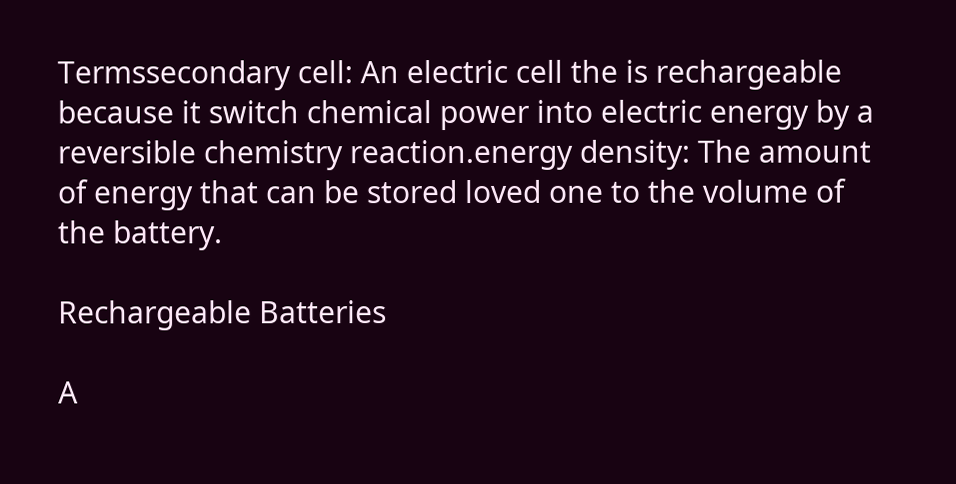Termssecondary cell: An electric cell the is rechargeable because it switch chemical power into electric energy by a reversible chemistry reaction.energy density: The amount of energy that can be stored loved one to the volume of the battery.

Rechargeable Batteries

A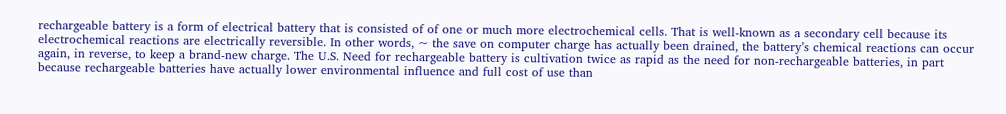rechargeable battery is a form of electrical battery that is consisted of of one or much more electrochemical cells. That is well-known as a secondary cell because its electrochemical reactions are electrically reversible. In other words, ~ the save on computer charge has actually been drained, the battery’s chemical reactions can occur again, in reverse, to keep a brand-new charge. The U.S. Need for rechargeable battery is cultivation twice as rapid as the need for non-rechargeable batteries, in part because rechargeable batteries have actually lower environmental influence and full cost of use than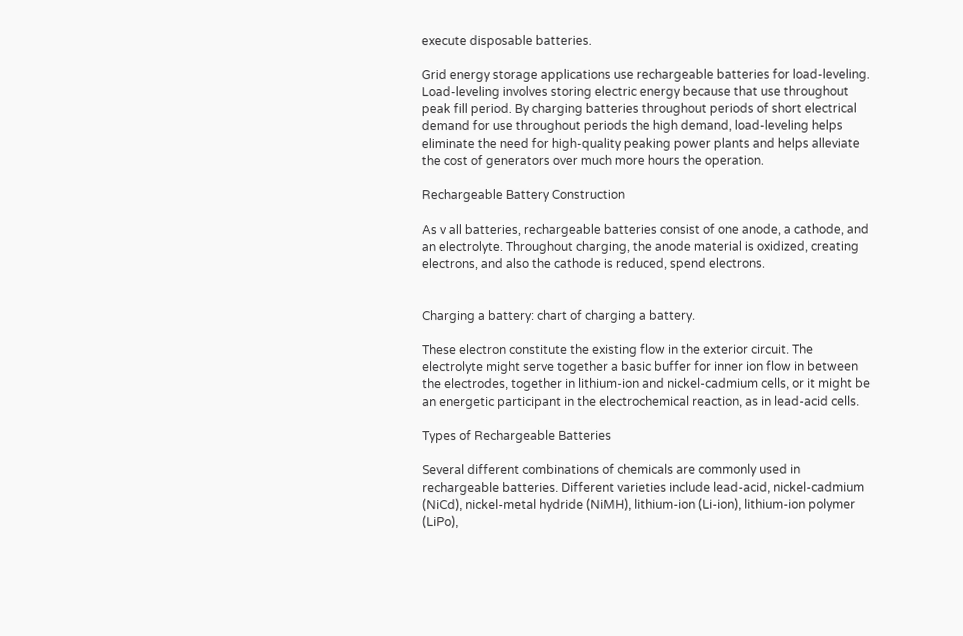execute disposable batteries.

Grid energy storage applications use rechargeable batteries for load-leveling. Load-leveling involves storing electric energy because that use throughout peak fill period. By charging batteries throughout periods of short electrical demand for use throughout periods the high demand, load-leveling helps eliminate the need for high-quality peaking power plants and helps alleviate the cost of generators over much more hours the operation.

Rechargeable Battery Construction

As v all batteries, rechargeable batteries consist of one anode, a cathode, and an electrolyte. Throughout charging, the anode material is oxidized, creating electrons, and also the cathode is reduced, spend electrons.


Charging a battery: chart of charging a battery.

These electron constitute the existing flow in the exterior circuit. The electrolyte might serve together a basic buffer for inner ion flow in between the electrodes, together in lithium-ion and nickel-cadmium cells, or it might be an energetic participant in the electrochemical reaction, as in lead-acid cells.

Types of Rechargeable Batteries

Several different combinations of chemicals are commonly used in rechargeable batteries. Different varieties include lead-acid, nickel-cadmium (NiCd), nickel-metal hydride (NiMH), lithium-ion (Li-ion), lithium-ion polymer (LiPo),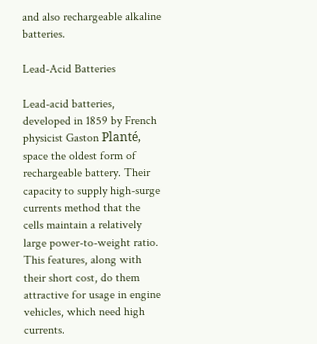and also rechargeable alkaline batteries.

Lead-Acid Batteries

Lead-acid batteries, developed in 1859 by French physicist Gaston Planté, space the oldest form of rechargeable battery. Their capacity to supply high-surge currents method that the cells maintain a relatively large power-to-weight ratio. This features, along with their short cost, do them attractive for usage in engine vehicles, which need high currents.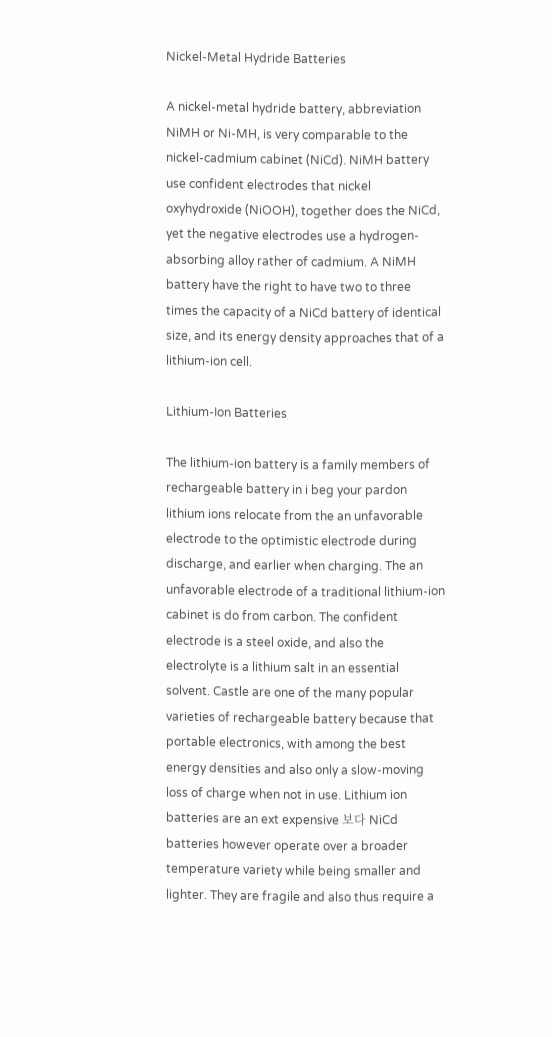Nickel-Metal Hydride Batteries

A nickel-metal hydride battery, abbreviation NiMH or Ni-MH, is very comparable to the nickel-cadmium cabinet (NiCd). NiMH battery use confident electrodes that nickel oxyhydroxide (NiOOH), together does the NiCd, yet the negative electrodes use a hydrogen-absorbing alloy rather of cadmium. A NiMH battery have the right to have two to three times the capacity of a NiCd battery of identical size, and its energy density approaches that of a lithium-ion cell.

Lithium-Ion Batteries

The lithium-ion battery is a family members of rechargeable battery in i beg your pardon lithium ions relocate from the an unfavorable electrode to the optimistic electrode during discharge, and earlier when charging. The an unfavorable electrode of a traditional lithium-ion cabinet is do from carbon. The confident electrode is a steel oxide, and also the electrolyte is a lithium salt in an essential solvent. Castle are one of the many popular varieties of rechargeable battery because that portable electronics, with among the best energy densities and also only a slow-moving loss of charge when not in use. Lithium ion batteries are an ext expensive 보다 NiCd batteries however operate over a broader temperature variety while being smaller and lighter. They are fragile and also thus require a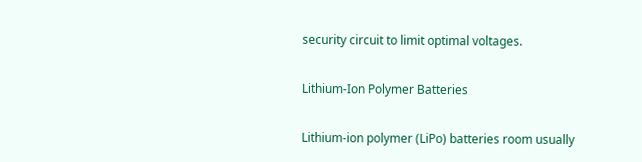security circuit to limit optimal voltages.

Lithium-Ion Polymer Batteries

Lithium-ion polymer (LiPo) batteries room usually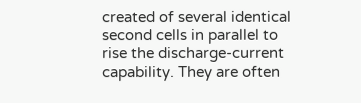created of several identical second cells in parallel to rise the discharge-current capability. They are often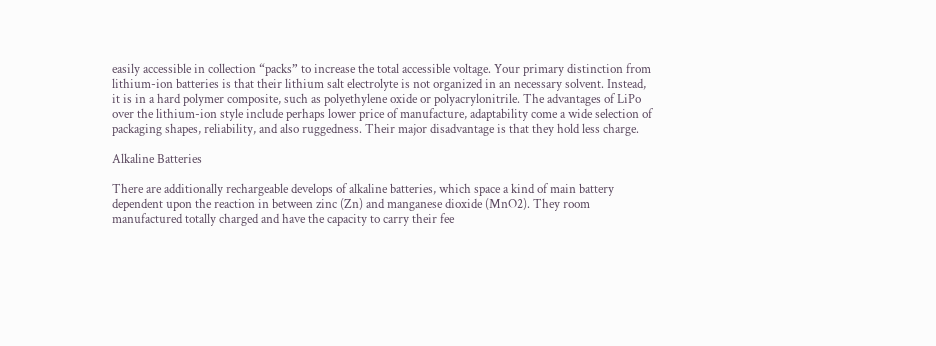easily accessible in collection “packs” to increase the total accessible voltage. Your primary distinction from lithium-ion batteries is that their lithium salt electrolyte is not organized in an necessary solvent. Instead, it is in a hard polymer composite, such as polyethylene oxide or polyacrylonitrile. The advantages of LiPo over the lithium-ion style include perhaps lower price of manufacture, adaptability come a wide selection of packaging shapes, reliability, and also ruggedness. Their major disadvantage is that they hold less charge.

Alkaline Batteries

There are additionally rechargeable develops of alkaline batteries, which space a kind of main battery dependent upon the reaction in between zinc (Zn) and manganese dioxide (MnO2). They room manufactured totally charged and have the capacity to carry their fee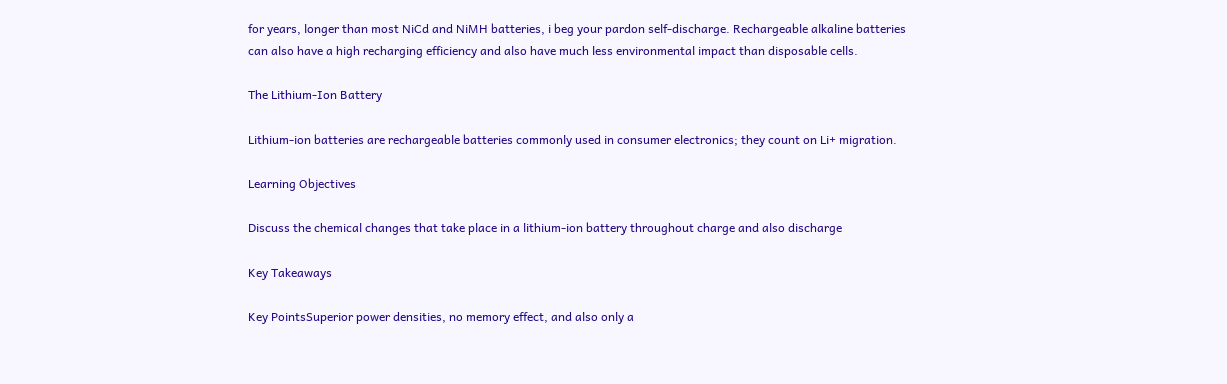for years, longer than most NiCd and NiMH batteries, i beg your pardon self-discharge. Rechargeable alkaline batteries can also have a high recharging efficiency and also have much less environmental impact than disposable cells.

The Lithium-Ion Battery

Lithium-ion batteries are rechargeable batteries commonly used in consumer electronics; they count on Li+ migration.

Learning Objectives

Discuss the chemical changes that take place in a lithium-ion battery throughout charge and also discharge

Key Takeaways

Key PointsSuperior power densities, no memory effect, and also only a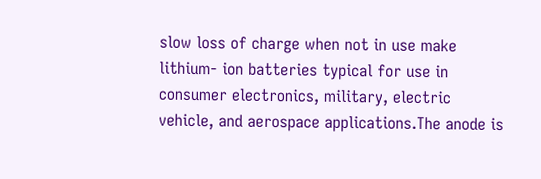slow loss of charge when not in use make lithium- ion batteries typical for use in consumer electronics, military, electric vehicle, and aerospace applications.The anode is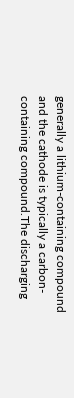generally a lithium-containing compound and the cathode is typically a carbon-containing compound.The discharging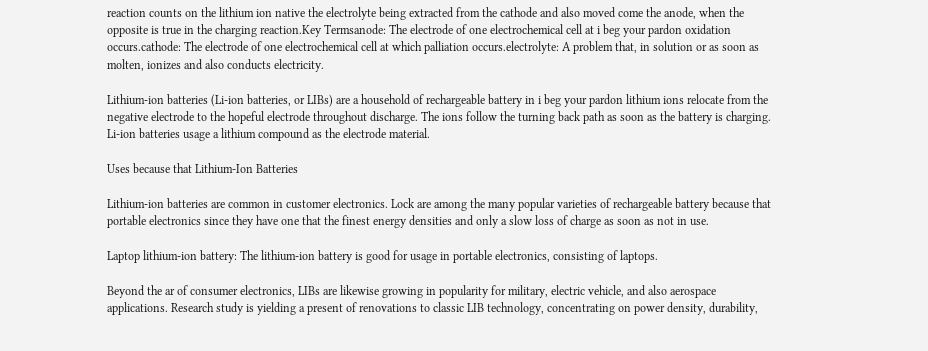reaction counts on the lithium ion native the electrolyte being extracted from the cathode and also moved come the anode, when the opposite is true in the charging reaction.Key Termsanode: The electrode of one electrochemical cell at i beg your pardon oxidation occurs.cathode: The electrode of one electrochemical cell at which palliation occurs.electrolyte: A problem that, in solution or as soon as molten, ionizes and also conducts electricity.

Lithium-ion batteries (Li-ion batteries, or LIBs) are a household of rechargeable battery in i beg your pardon lithium ions relocate from the negative electrode to the hopeful electrode throughout discharge. The ions follow the turning back path as soon as the battery is charging. Li-ion batteries usage a lithium compound as the electrode material.

Uses because that Lithium-Ion Batteries

Lithium-ion batteries are common in customer electronics. Lock are among the many popular varieties of rechargeable battery because that portable electronics since they have one that the finest energy densities and only a slow loss of charge as soon as not in use.

Laptop lithium-ion battery: The lithium-ion battery is good for usage in portable electronics, consisting of laptops.

Beyond the ar of consumer electronics, LIBs are likewise growing in popularity for military, electric vehicle, and also aerospace applications. Research study is yielding a present of renovations to classic LIB technology, concentrating on power density, durability,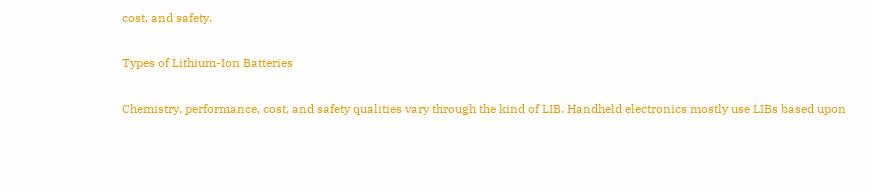cost, and safety.

Types of Lithium-Ion Batteries

Chemistry, performance, cost, and safety qualities vary through the kind of LIB. Handheld electronics mostly use LIBs based upon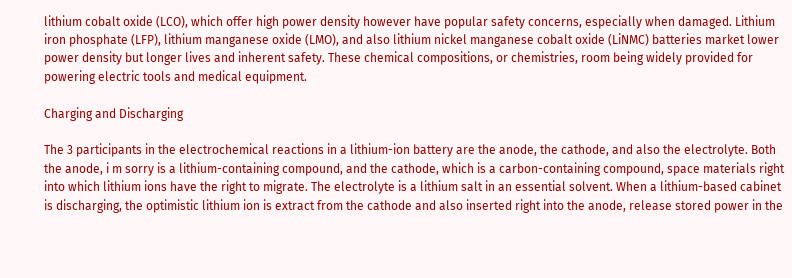lithium cobalt oxide (LCO), which offer high power density however have popular safety concerns, especially when damaged. Lithium iron phosphate (LFP), lithium manganese oxide (LMO), and also lithium nickel manganese cobalt oxide (LiNMC) batteries market lower power density but longer lives and inherent safety. These chemical compositions, or chemistries, room being widely provided for powering electric tools and medical equipment.

Charging and Discharging

The 3 participants in the electrochemical reactions in a lithium-ion battery are the anode, the cathode, and also the electrolyte. Both the anode, i m sorry is a lithium-containing compound, and the cathode, which is a carbon-containing compound, space materials right into which lithium ions have the right to migrate. The electrolyte is a lithium salt in an essential solvent. When a lithium-based cabinet is discharging, the optimistic lithium ion is extract from the cathode and also inserted right into the anode, release stored power in the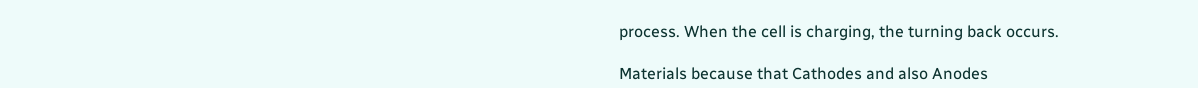process. When the cell is charging, the turning back occurs.

Materials because that Cathodes and also Anodes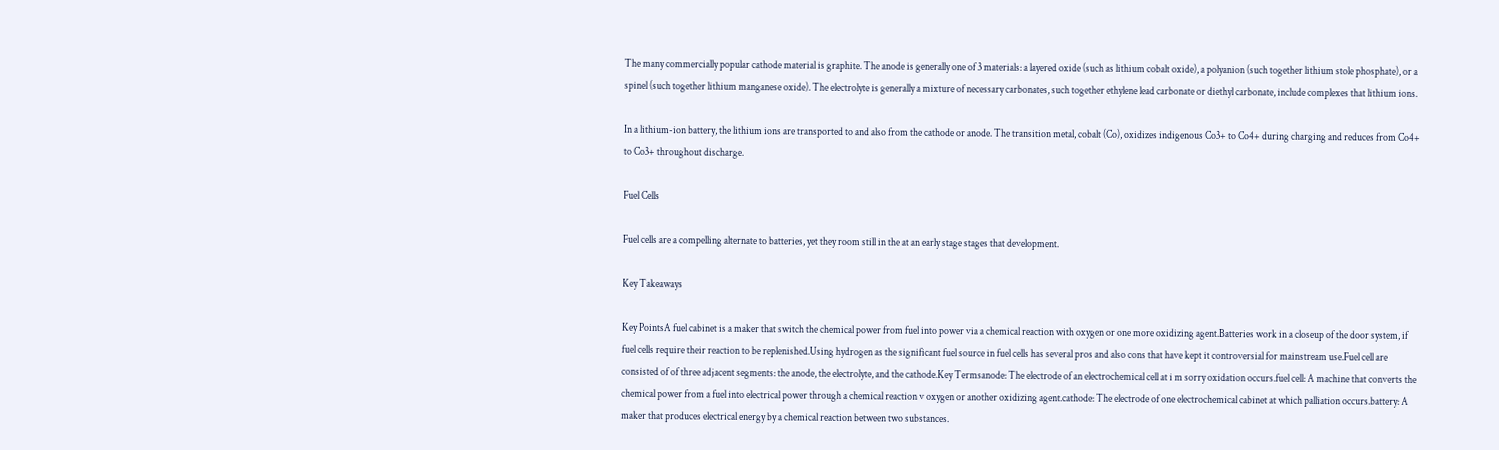The many commercially popular cathode material is graphite. The anode is generally one of 3 materials: a layered oxide (such as lithium cobalt oxide), a polyanion (such together lithium stole phosphate), or a spinel (such together lithium manganese oxide). The electrolyte is generally a mixture of necessary carbonates, such together ethylene lead carbonate or diethyl carbonate, include complexes that lithium ions.

In a lithium-ion battery, the lithium ions are transported to and also from the cathode or anode. The transition metal, cobalt (Co), oxidizes indigenous Co3+ to Co4+ during charging and reduces from Co4+ to Co3+ throughout discharge.

Fuel Cells

Fuel cells are a compelling alternate to batteries, yet they room still in the at an early stage stages that development.

Key Takeaways

Key PointsA fuel cabinet is a maker that switch the chemical power from fuel into power via a chemical reaction with oxygen or one more oxidizing agent.Batteries work in a closeup of the door system, if fuel cells require their reaction to be replenished.Using hydrogen as the significant fuel source in fuel cells has several pros and also cons that have kept it controversial for mainstream use.Fuel cell are consisted of of three adjacent segments: the anode, the electrolyte, and the cathode.Key Termsanode: The electrode of an electrochemical cell at i m sorry oxidation occurs.fuel cell: A machine that converts the chemical power from a fuel into electrical power through a chemical reaction v oxygen or another oxidizing agent.cathode: The electrode of one electrochemical cabinet at which palliation occurs.battery: A maker that produces electrical energy by a chemical reaction between two substances.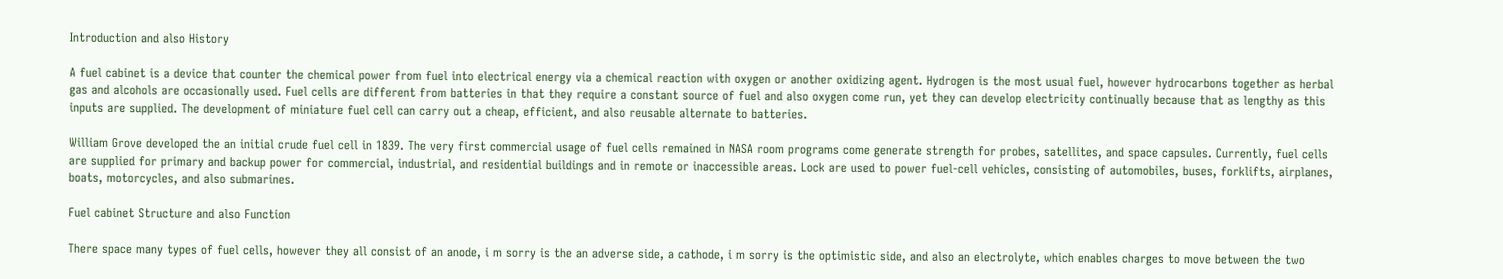Introduction and also History

A fuel cabinet is a device that counter the chemical power from fuel into electrical energy via a chemical reaction with oxygen or another oxidizing agent. Hydrogen is the most usual fuel, however hydrocarbons together as herbal gas and alcohols are occasionally used. Fuel cells are different from batteries in that they require a constant source of fuel and also oxygen come run, yet they can develop electricity continually because that as lengthy as this inputs are supplied. The development of miniature fuel cell can carry out a cheap, efficient, and also reusable alternate to batteries.

William Grove developed the an initial crude fuel cell in 1839. The very first commercial usage of fuel cells remained in NASA room programs come generate strength for probes, satellites, and space capsules. Currently, fuel cells are supplied for primary and backup power for commercial, industrial, and residential buildings and in remote or inaccessible areas. Lock are used to power fuel-cell vehicles, consisting of automobiles, buses, forklifts, airplanes, boats, motorcycles, and also submarines.

Fuel cabinet Structure and also Function

There space many types of fuel cells, however they all consist of an anode, i m sorry is the an adverse side, a cathode, i m sorry is the optimistic side, and also an electrolyte, which enables charges to move between the two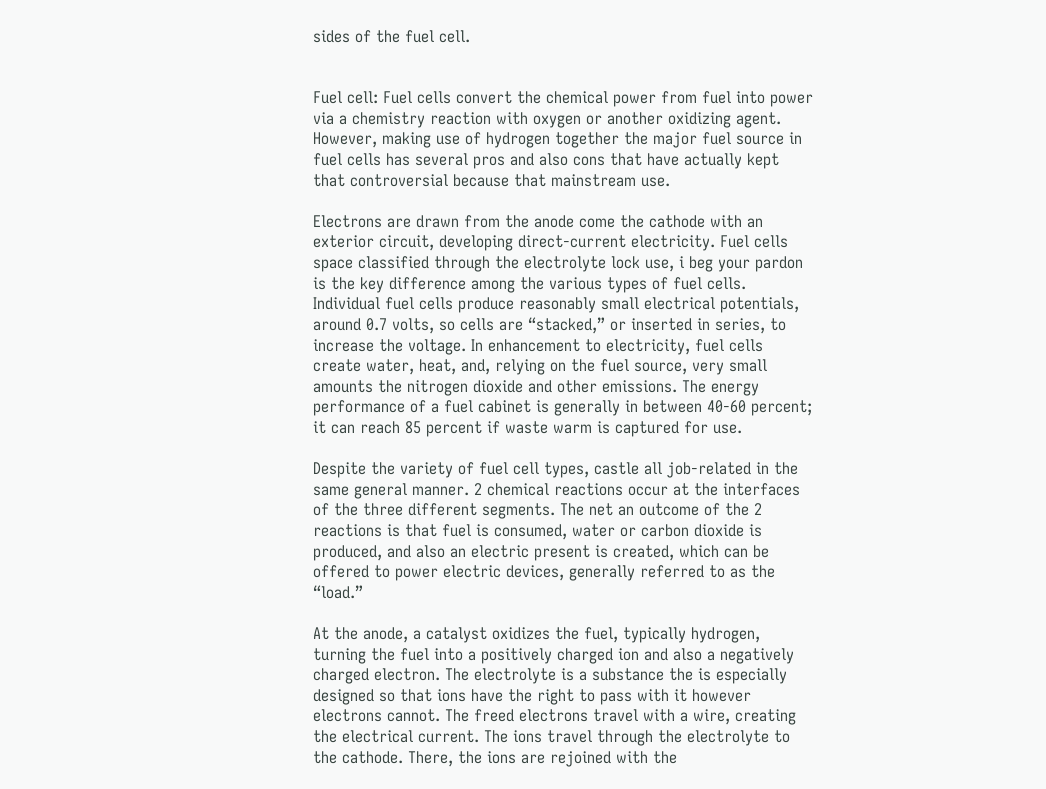sides of the fuel cell.


Fuel cell: Fuel cells convert the chemical power from fuel into power via a chemistry reaction with oxygen or another oxidizing agent. However, making use of hydrogen together the major fuel source in fuel cells has several pros and also cons that have actually kept that controversial because that mainstream use.

Electrons are drawn from the anode come the cathode with an exterior circuit, developing direct-current electricity. Fuel cells space classified through the electrolyte lock use, i beg your pardon is the key difference among the various types of fuel cells. Individual fuel cells produce reasonably small electrical potentials, around 0.7 volts, so cells are “stacked,” or inserted in series, to increase the voltage. In enhancement to electricity, fuel cells create water, heat, and, relying on the fuel source, very small amounts the nitrogen dioxide and other emissions. The energy performance of a fuel cabinet is generally in between 40-60 percent; it can reach 85 percent if waste warm is captured for use.

Despite the variety of fuel cell types, castle all job-related in the same general manner. 2 chemical reactions occur at the interfaces of the three different segments. The net an outcome of the 2 reactions is that fuel is consumed, water or carbon dioxide is produced, and also an electric present is created, which can be offered to power electric devices, generally referred to as the “load.”

At the anode, a catalyst oxidizes the fuel, typically hydrogen, turning the fuel into a positively charged ion and also a negatively charged electron. The electrolyte is a substance the is especially designed so that ions have the right to pass with it however electrons cannot. The freed electrons travel with a wire, creating the electrical current. The ions travel through the electrolyte to the cathode. There, the ions are rejoined with the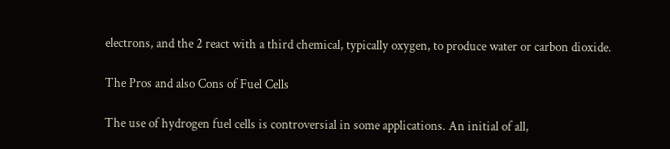electrons, and the 2 react with a third chemical, typically oxygen, to produce water or carbon dioxide.

The Pros and also Cons of Fuel Cells

The use of hydrogen fuel cells is controversial in some applications. An initial of all,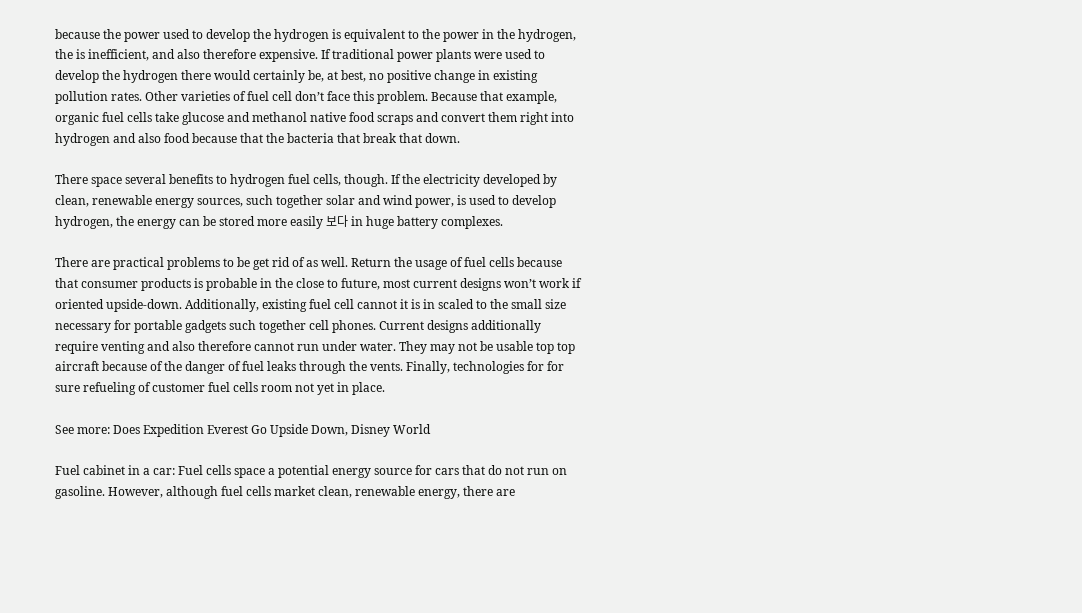because the power used to develop the hydrogen is equivalent to the power in the hydrogen, the is inefficient, and also therefore expensive. If traditional power plants were used to develop the hydrogen there would certainly be, at best, no positive change in existing pollution rates. Other varieties of fuel cell don’t face this problem. Because that example, organic fuel cells take glucose and methanol native food scraps and convert them right into hydrogen and also food because that the bacteria that break that down.

There space several benefits to hydrogen fuel cells, though. If the electricity developed by clean, renewable energy sources, such together solar and wind power, is used to develop hydrogen, the energy can be stored more easily 보다 in huge battery complexes.

There are practical problems to be get rid of as well. Return the usage of fuel cells because that consumer products is probable in the close to future, most current designs won’t work if oriented upside-down. Additionally, existing fuel cell cannot it is in scaled to the small size necessary for portable gadgets such together cell phones. Current designs additionally require venting and also therefore cannot run under water. They may not be usable top top aircraft because of the danger of fuel leaks through the vents. Finally, technologies for for sure refueling of customer fuel cells room not yet in place.

See more: Does Expedition Everest Go Upside Down, Disney World

Fuel cabinet in a car: Fuel cells space a potential energy source for cars that do not run on gasoline. However, although fuel cells market clean, renewable energy, there are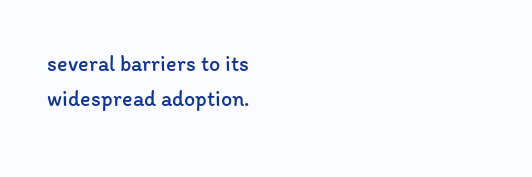several barriers to its widespread adoption.